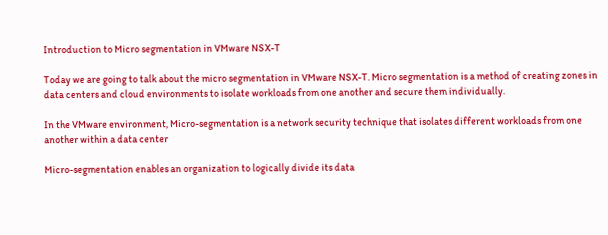Introduction to Micro segmentation in VMware NSX-T

Today we are going to talk about the micro segmentation in VMware NSX-T. Micro segmentation is a method of creating zones in data centers and cloud environments to isolate workloads from one another and secure them individually.

In the VMware environment, Micro-segmentation is a network security technique that isolates different workloads from one another within a data center

Micro-segmentation enables an organization to logically divide its data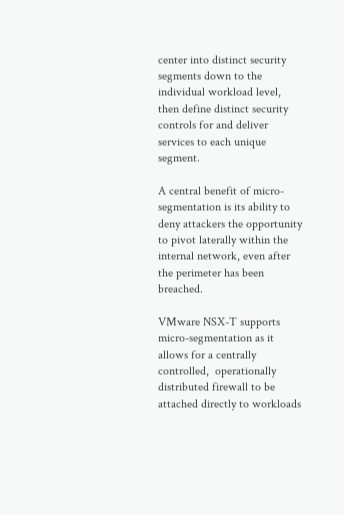center into distinct security segments down to the individual workload level, then define distinct security controls for and deliver services to each unique segment.

A central benefit of micro-segmentation is its ability to deny attackers the opportunity to pivot laterally within the internal network, even after the perimeter has been breached.

VMware NSX-T supports micro-segmentation as it allows for a centrally controlled,  operationally distributed firewall to be attached directly to workloads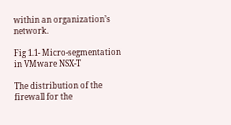within an organization’s  network.

Fig 1.1- Micro-segmentation in VMware NSX-T

The distribution of the firewall for the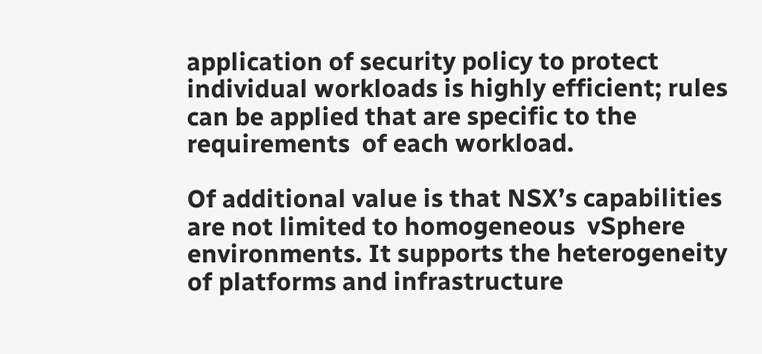application of security policy to protect  individual workloads is highly efficient; rules can be applied that are specific to the requirements  of each workload.

Of additional value is that NSX’s capabilities are not limited to homogeneous  vSphere environments. It supports the heterogeneity of platforms and infrastructure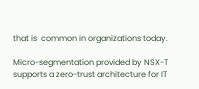that is  common in organizations today.

Micro-segmentation provided by NSX-T supports a zero-trust architecture for IT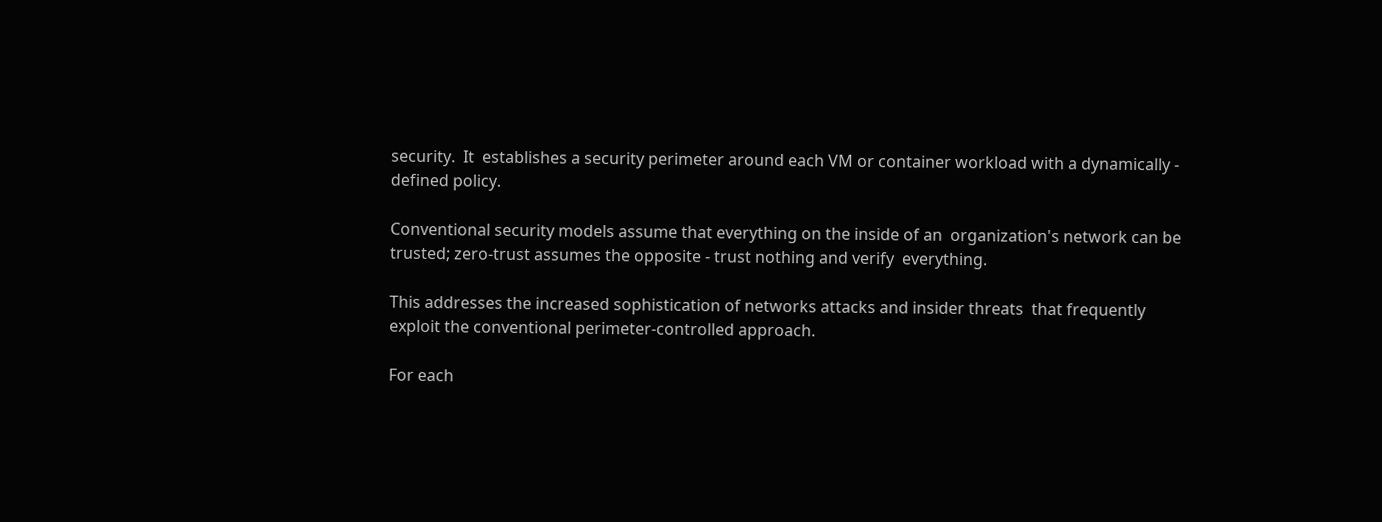security.  It  establishes a security perimeter around each VM or container workload with a dynamically -  defined policy.

Conventional security models assume that everything on the inside of an  organization's network can be trusted; zero-trust assumes the opposite - trust nothing and verify  everything.

This addresses the increased sophistication of networks attacks and insider threats  that frequently exploit the conventional perimeter-controlled approach.

For each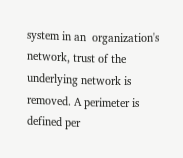system in an  organization's network, trust of the underlying network is removed. A perimeter is defined per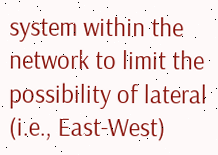system within the network to limit the possibility of lateral (i.e., East-West)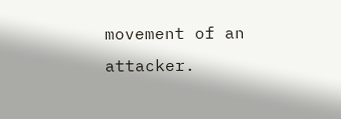movement of an attacker.